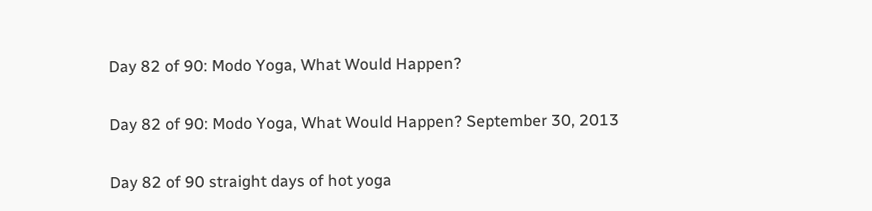Day 82 of 90: Modo Yoga, What Would Happen?

Day 82 of 90: Modo Yoga, What Would Happen? September 30, 2013

Day 82 of 90 straight days of hot yoga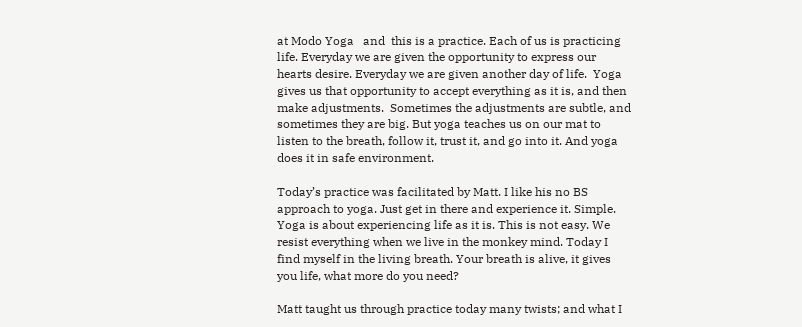at Modo Yoga   and  this is a practice. Each of us is practicing life. Everyday we are given the opportunity to express our hearts desire. Everyday we are given another day of life.  Yoga gives us that opportunity to accept everything as it is, and then make adjustments.  Sometimes the adjustments are subtle, and sometimes they are big. But yoga teaches us on our mat to listen to the breath, follow it, trust it, and go into it. And yoga does it in safe environment.

Today’s practice was facilitated by Matt. I like his no BS approach to yoga. Just get in there and experience it. Simple. Yoga is about experiencing life as it is. This is not easy. We resist everything when we live in the monkey mind. Today I find myself in the living breath. Your breath is alive, it gives you life, what more do you need?

Matt taught us through practice today many twists; and what I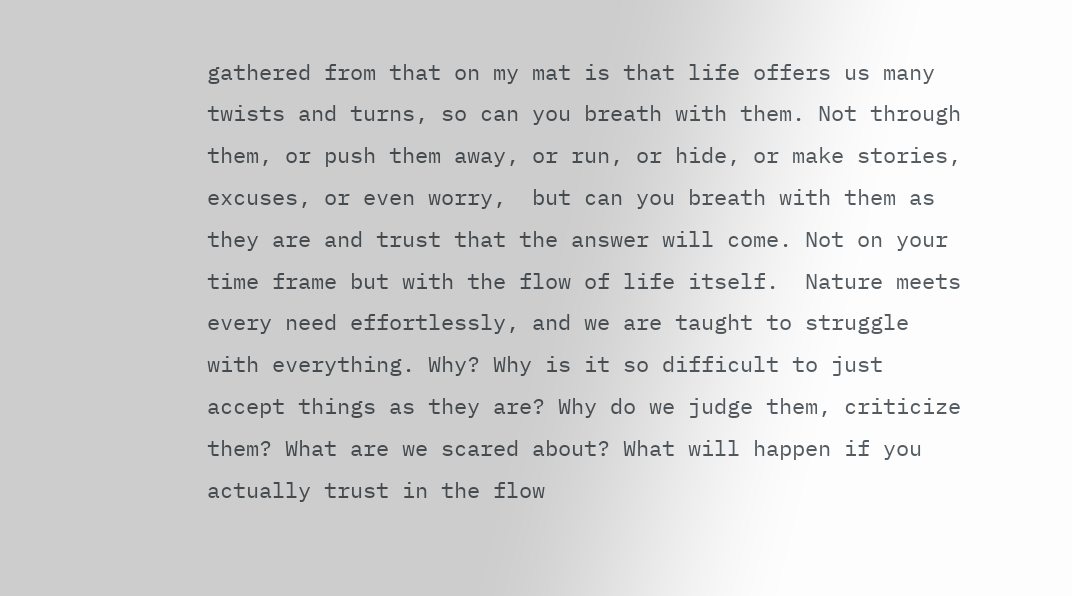gathered from that on my mat is that life offers us many twists and turns, so can you breath with them. Not through them, or push them away, or run, or hide, or make stories, excuses, or even worry,  but can you breath with them as they are and trust that the answer will come. Not on your time frame but with the flow of life itself.  Nature meets every need effortlessly, and we are taught to struggle with everything. Why? Why is it so difficult to just accept things as they are? Why do we judge them, criticize them? What are we scared about? What will happen if you actually trust in the flow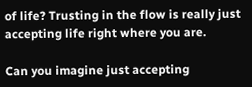of life? Trusting in the flow is really just accepting life right where you are.

Can you imagine just accepting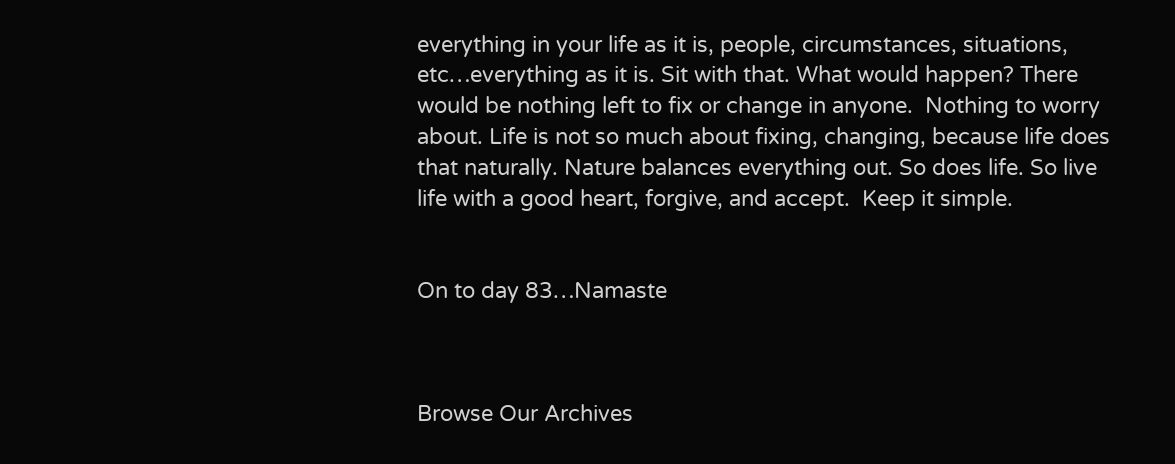everything in your life as it is, people, circumstances, situations, etc…everything as it is. Sit with that. What would happen? There would be nothing left to fix or change in anyone.  Nothing to worry about. Life is not so much about fixing, changing, because life does that naturally. Nature balances everything out. So does life. So live life with a good heart, forgive, and accept.  Keep it simple.


On to day 83…Namaste



Browse Our Archives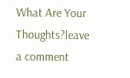What Are Your Thoughts?leave a comment